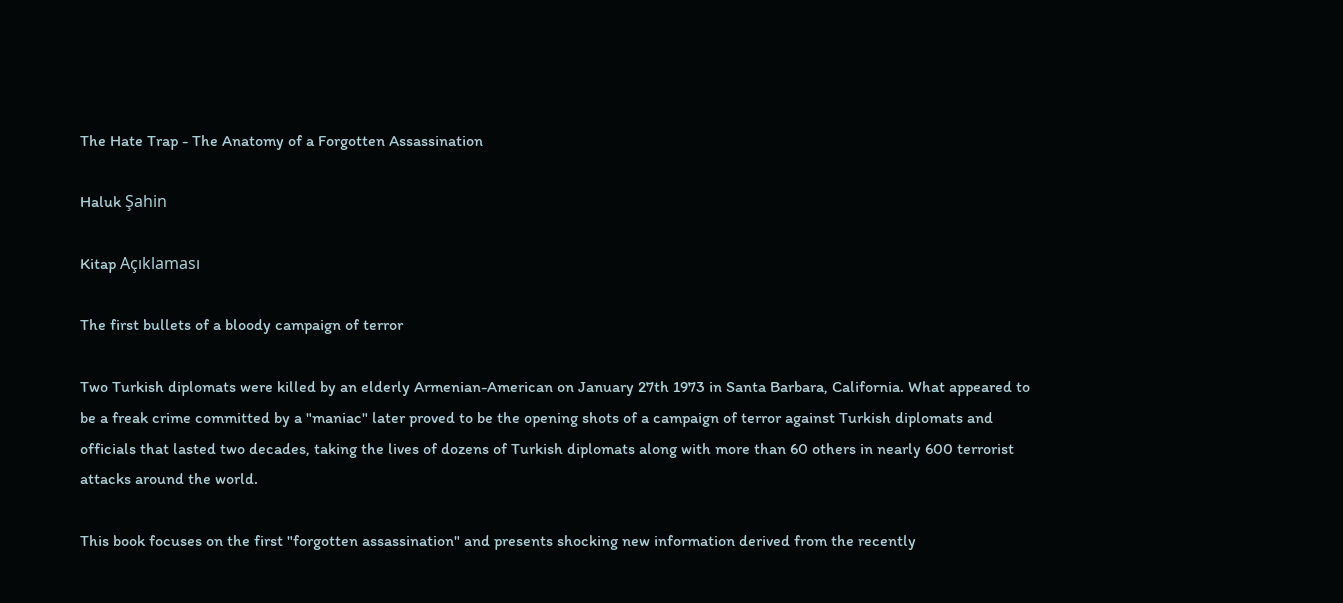The Hate Trap - The Anatomy of a Forgotten Assassination

Haluk Şahin

Kitap Açıklaması

The first bullets of a bloody campaign of terror

Two Turkish diplomats were killed by an elderly Armenian-American on January 27th 1973 in Santa Barbara, California. What appeared to be a freak crime committed by a "maniac" later proved to be the opening shots of a campaign of terror against Turkish diplomats and officials that lasted two decades, taking the lives of dozens of Turkish diplomats along with more than 60 others in nearly 600 terrorist attacks around the world.

This book focuses on the first "forgotten assassination" and presents shocking new information derived from the recently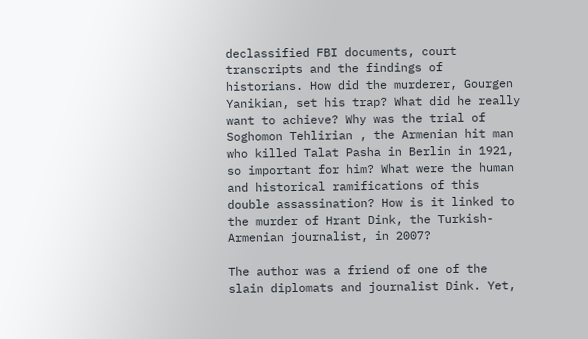declassified FBI documents, court transcripts and the findings of historians. How did the murderer, Gourgen Yanikian, set his trap? What did he really want to achieve? Why was the trial of Soghomon Tehlirian , the Armenian hit man who killed Talat Pasha in Berlin in 1921, so important for him? What were the human and historical ramifications of this double assassination? How is it linked to the murder of Hrant Dink, the Turkish-Armenian journalist, in 2007?

The author was a friend of one of the slain diplomats and journalist Dink. Yet,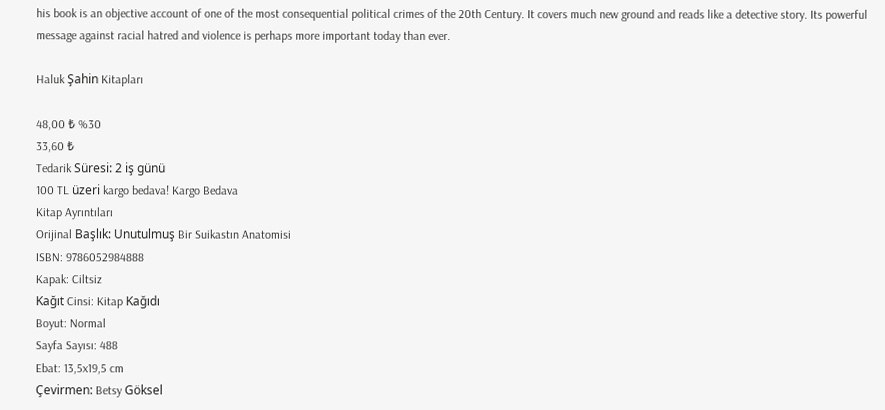his book is an objective account of one of the most consequential political crimes of the 20th Century. It covers much new ground and reads like a detective story. Its powerful message against racial hatred and violence is perhaps more important today than ever.

Haluk Şahin Kitapları

48,00 ₺ %30
33,60 ₺
Tedarik Süresi: 2 iş günü
100 TL üzeri kargo bedava! Kargo Bedava
Kitap Ayrıntıları
Orijinal Başlık: Unutulmuş Bir Suikastın Anatomisi
ISBN: 9786052984888
Kapak: Ciltsiz
Kağıt Cinsi: Kitap Kağıdı
Boyut: Normal
Sayfa Sayısı: 488
Ebat: 13,5x19,5 cm
Çevirmen: Betsy Göksel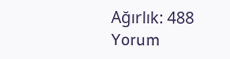Ağırlık: 488
Yorum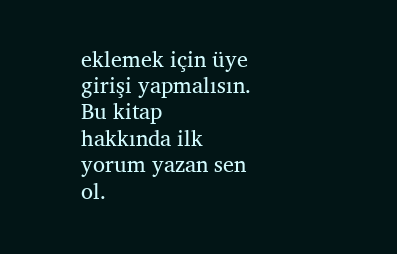eklemek için üye girişi yapmalısın.
Bu kitap hakkında ilk yorum yazan sen ol.